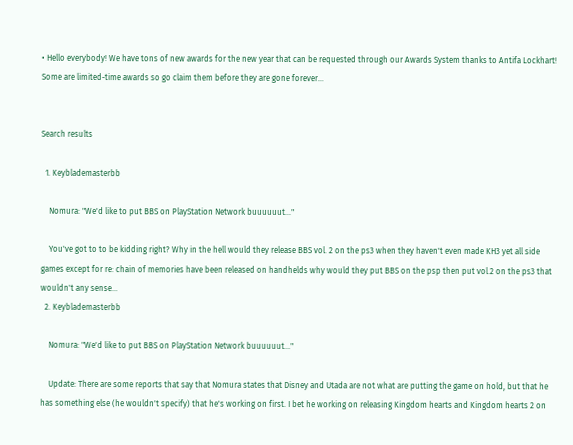• Hello everybody! We have tons of new awards for the new year that can be requested through our Awards System thanks to Antifa Lockhart! Some are limited-time awards so go claim them before they are gone forever...


Search results

  1. Keyblademasterbb

    Nomura: "We'd like to put BBS on PlayStation Network buuuuuut..."

    You've got to to be kidding right? Why in the hell would they release BBS vol. 2 on the ps3 when they haven't even made KH3 yet all side games except for re: chain of memories have been released on handhelds why would they put BBS on the psp then put vol.2 on the ps3 that wouldn't any sense...
  2. Keyblademasterbb

    Nomura: "We'd like to put BBS on PlayStation Network buuuuuut..."

    Update: There are some reports that say that Nomura states that Disney and Utada are not what are putting the game on hold, but that he has something else (he wouldn't specify) that he's working on first. I bet he working on releasing Kingdom hearts and Kingdom hearts 2 on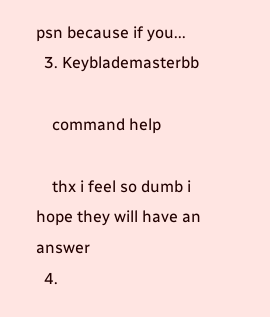psn because if you...
  3. Keyblademasterbb

    command help

    thx i feel so dumb i hope they will have an answer
  4.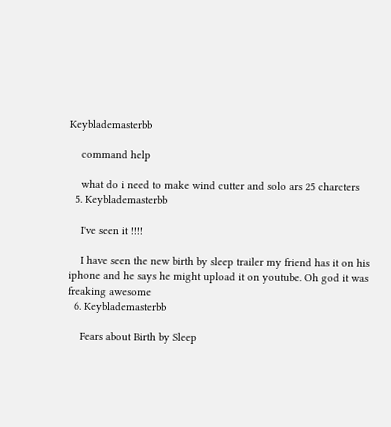Keyblademasterbb

    command help

    what do i need to make wind cutter and solo ars 25 charcters
  5. Keyblademasterbb

    I've seen it !!!!

    I have seen the new birth by sleep trailer my friend has it on his iphone and he says he might upload it on youtube. Oh god it was freaking awesome
  6. Keyblademasterbb

    Fears about Birth by Sleep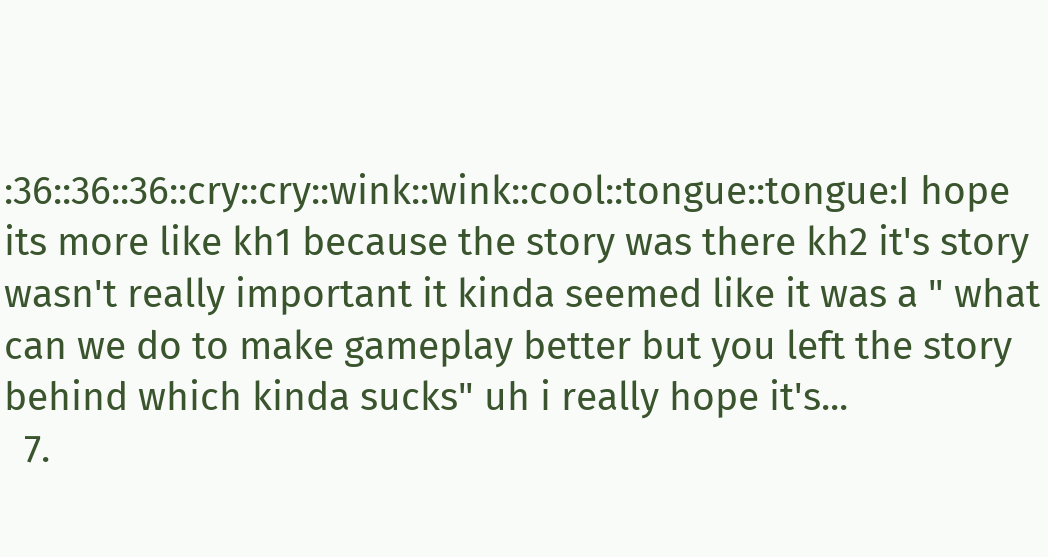:36::36::36::cry::cry::wink::wink::cool::tongue::tongue:I hope its more like kh1 because the story was there kh2 it's story wasn't really important it kinda seemed like it was a " what can we do to make gameplay better but you left the story behind which kinda sucks" uh i really hope it's...
  7.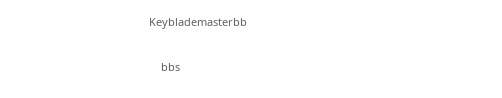Keyblademasterbb

    bbs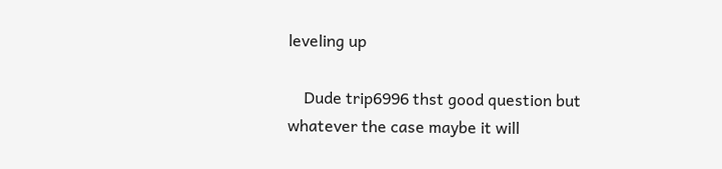leveling up

    Dude trip6996 thst good question but whatever the case maybe it will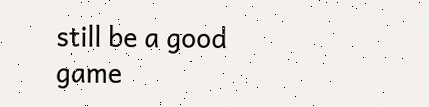still be a good game